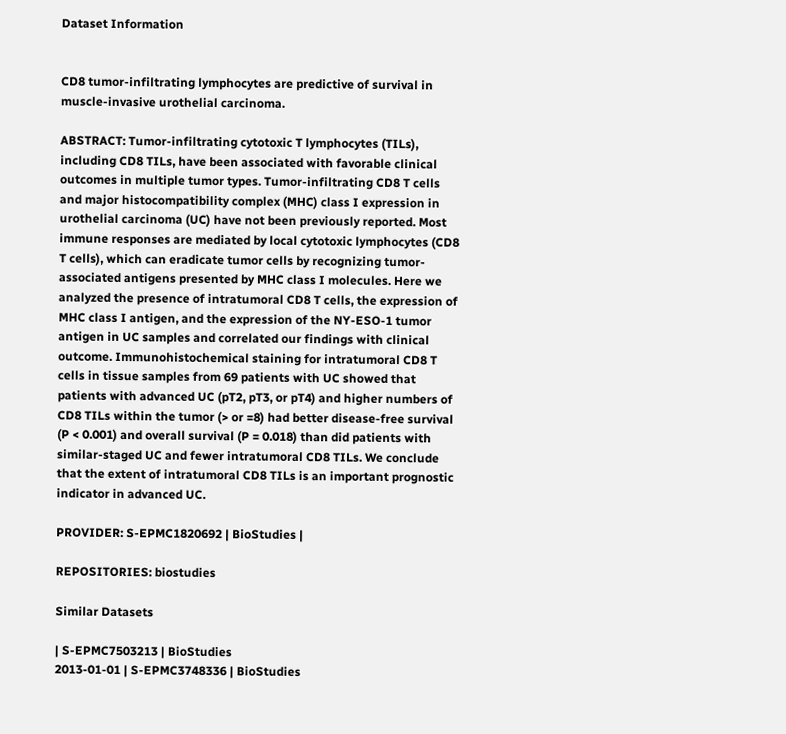Dataset Information


CD8 tumor-infiltrating lymphocytes are predictive of survival in muscle-invasive urothelial carcinoma.

ABSTRACT: Tumor-infiltrating cytotoxic T lymphocytes (TILs), including CD8 TILs, have been associated with favorable clinical outcomes in multiple tumor types. Tumor-infiltrating CD8 T cells and major histocompatibility complex (MHC) class I expression in urothelial carcinoma (UC) have not been previously reported. Most immune responses are mediated by local cytotoxic lymphocytes (CD8 T cells), which can eradicate tumor cells by recognizing tumor-associated antigens presented by MHC class I molecules. Here we analyzed the presence of intratumoral CD8 T cells, the expression of MHC class I antigen, and the expression of the NY-ESO-1 tumor antigen in UC samples and correlated our findings with clinical outcome. Immunohistochemical staining for intratumoral CD8 T cells in tissue samples from 69 patients with UC showed that patients with advanced UC (pT2, pT3, or pT4) and higher numbers of CD8 TILs within the tumor (> or =8) had better disease-free survival (P < 0.001) and overall survival (P = 0.018) than did patients with similar-staged UC and fewer intratumoral CD8 TILs. We conclude that the extent of intratumoral CD8 TILs is an important prognostic indicator in advanced UC.

PROVIDER: S-EPMC1820692 | BioStudies |

REPOSITORIES: biostudies

Similar Datasets

| S-EPMC7503213 | BioStudies
2013-01-01 | S-EPMC3748336 | BioStudies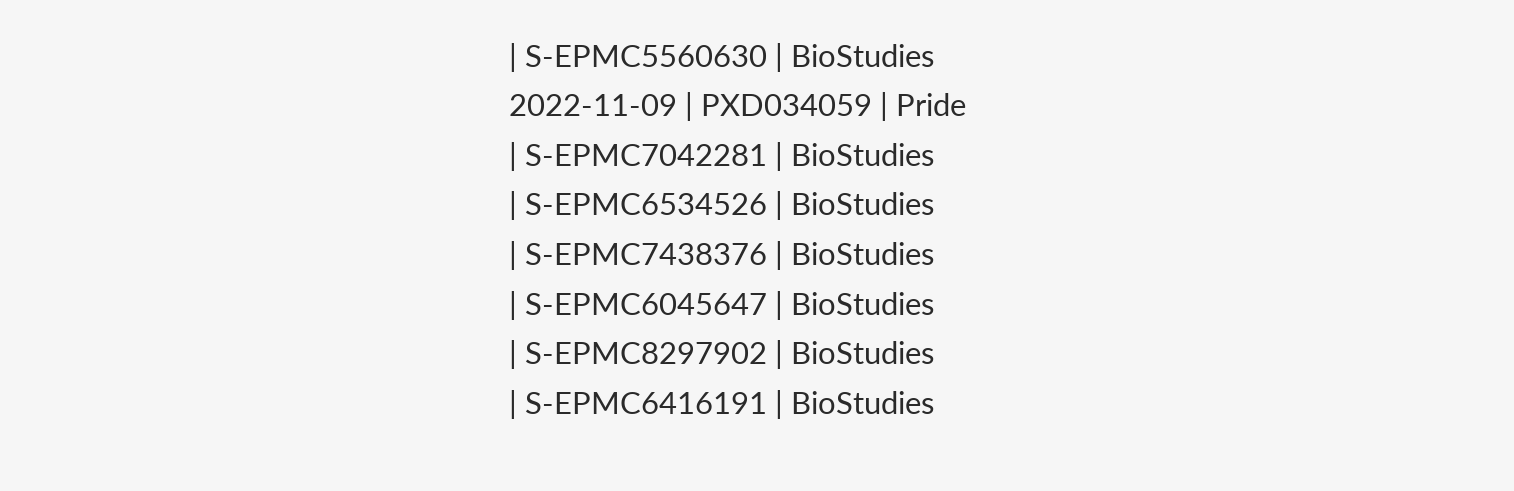| S-EPMC5560630 | BioStudies
2022-11-09 | PXD034059 | Pride
| S-EPMC7042281 | BioStudies
| S-EPMC6534526 | BioStudies
| S-EPMC7438376 | BioStudies
| S-EPMC6045647 | BioStudies
| S-EPMC8297902 | BioStudies
| S-EPMC6416191 | BioStudies